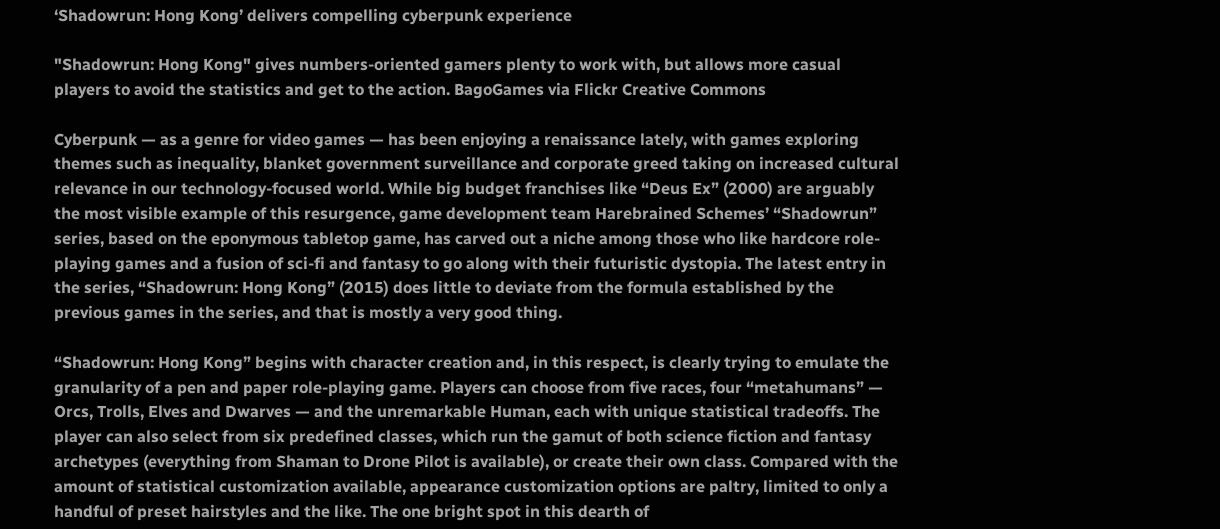‘Shadowrun: Hong Kong’ delivers compelling cyberpunk experience

"Shadowrun: Hong Kong" gives numbers-oriented gamers plenty to work with, but allows more casual players to avoid the statistics and get to the action. BagoGames via Flickr Creative Commons

Cyberpunk — as a genre for video games — has been enjoying a renaissance lately, with games exploring themes such as inequality, blanket government surveillance and corporate greed taking on increased cultural relevance in our technology-focused world. While big budget franchises like “Deus Ex” (2000) are arguably the most visible example of this resurgence, game development team Harebrained Schemes’ “Shadowrun” series, based on the eponymous tabletop game, has carved out a niche among those who like hardcore role-playing games and a fusion of sci-fi and fantasy to go along with their futuristic dystopia. The latest entry in the series, “Shadowrun: Hong Kong” (2015) does little to deviate from the formula established by the previous games in the series, and that is mostly a very good thing.

“Shadowrun: Hong Kong” begins with character creation and, in this respect, is clearly trying to emulate the granularity of a pen and paper role-playing game. Players can choose from five races, four “metahumans” — Orcs, Trolls, Elves and Dwarves — and the unremarkable Human, each with unique statistical tradeoffs. The player can also select from six predefined classes, which run the gamut of both science fiction and fantasy archetypes (everything from Shaman to Drone Pilot is available), or create their own class. Compared with the amount of statistical customization available, appearance customization options are paltry, limited to only a handful of preset hairstyles and the like. The one bright spot in this dearth of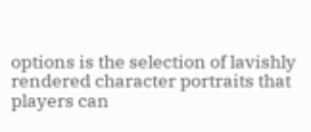options is the selection of lavishly rendered character portraits that players can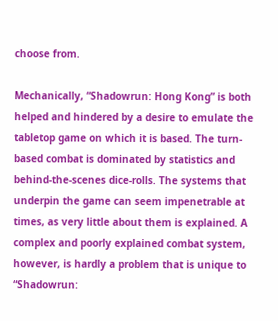choose from.

Mechanically, “Shadowrun: Hong Kong” is both helped and hindered by a desire to emulate the tabletop game on which it is based. The turn-based combat is dominated by statistics and behind-the-scenes dice-rolls. The systems that underpin the game can seem impenetrable at times, as very little about them is explained. A complex and poorly explained combat system, however, is hardly a problem that is unique to “Shadowrun: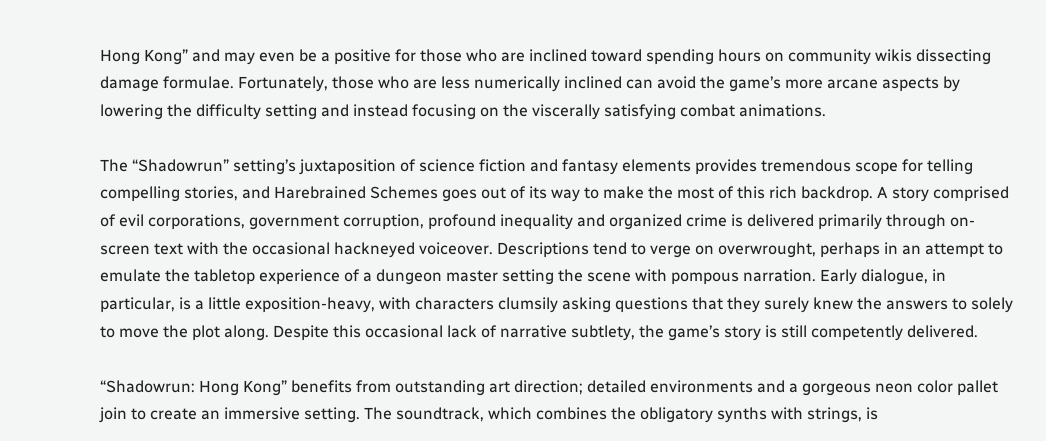Hong Kong” and may even be a positive for those who are inclined toward spending hours on community wikis dissecting damage formulae. Fortunately, those who are less numerically inclined can avoid the game’s more arcane aspects by lowering the difficulty setting and instead focusing on the viscerally satisfying combat animations.

The “Shadowrun” setting’s juxtaposition of science fiction and fantasy elements provides tremendous scope for telling compelling stories, and Harebrained Schemes goes out of its way to make the most of this rich backdrop. A story comprised of evil corporations, government corruption, profound inequality and organized crime is delivered primarily through on-screen text with the occasional hackneyed voiceover. Descriptions tend to verge on overwrought, perhaps in an attempt to emulate the tabletop experience of a dungeon master setting the scene with pompous narration. Early dialogue, in particular, is a little exposition-heavy, with characters clumsily asking questions that they surely knew the answers to solely to move the plot along. Despite this occasional lack of narrative subtlety, the game’s story is still competently delivered.

“Shadowrun: Hong Kong” benefits from outstanding art direction; detailed environments and a gorgeous neon color pallet join to create an immersive setting. The soundtrack, which combines the obligatory synths with strings, is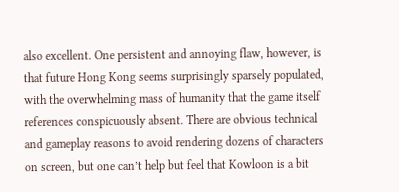also excellent. One persistent and annoying flaw, however, is that future Hong Kong seems surprisingly sparsely populated, with the overwhelming mass of humanity that the game itself references conspicuously absent. There are obvious technical and gameplay reasons to avoid rendering dozens of characters on screen, but one can’t help but feel that Kowloon is a bit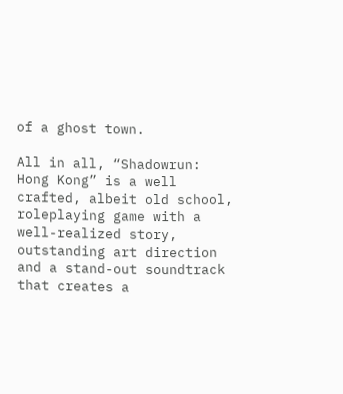of a ghost town.

All in all, “Shadowrun: Hong Kong” is a well crafted, albeit old school, roleplaying game with a well-realized story, outstanding art direction and a stand-out soundtrack that creates a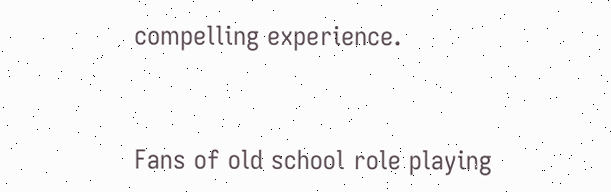compelling experience.


Fans of old school role playing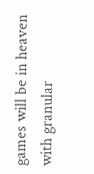games will be in heaven with granular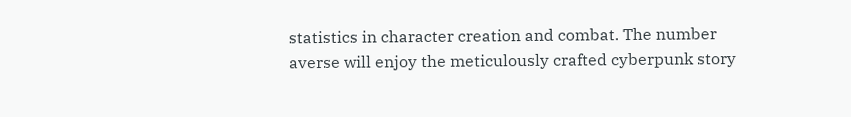statistics in character creation and combat. The number averse will enjoy the meticulously crafted cyberpunk story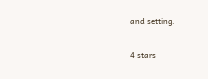and setting.

4 stars